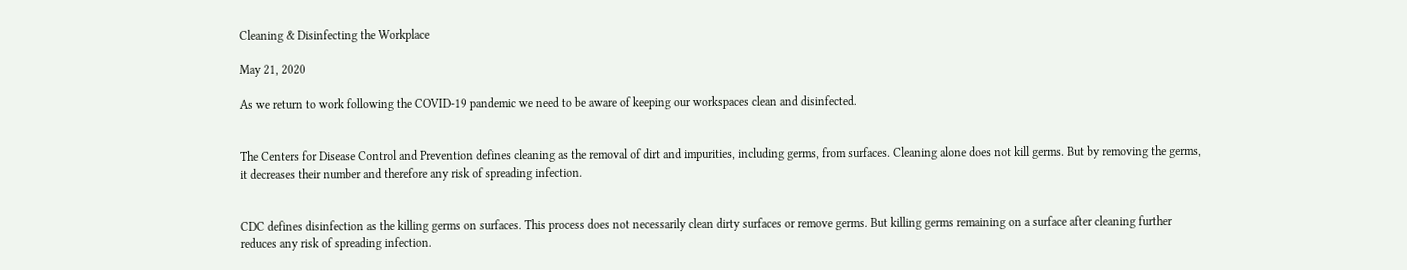Cleaning & Disinfecting the Workplace

May 21, 2020

As we return to work following the COVID-19 pandemic we need to be aware of keeping our workspaces clean and disinfected.


The Centers for Disease Control and Prevention defines cleaning as the removal of dirt and impurities, including germs, from surfaces. Cleaning alone does not kill germs. But by removing the germs, it decreases their number and therefore any risk of spreading infection.


CDC defines disinfection as the killing germs on surfaces. This process does not necessarily clean dirty surfaces or remove germs. But killing germs remaining on a surface after cleaning further reduces any risk of spreading infection.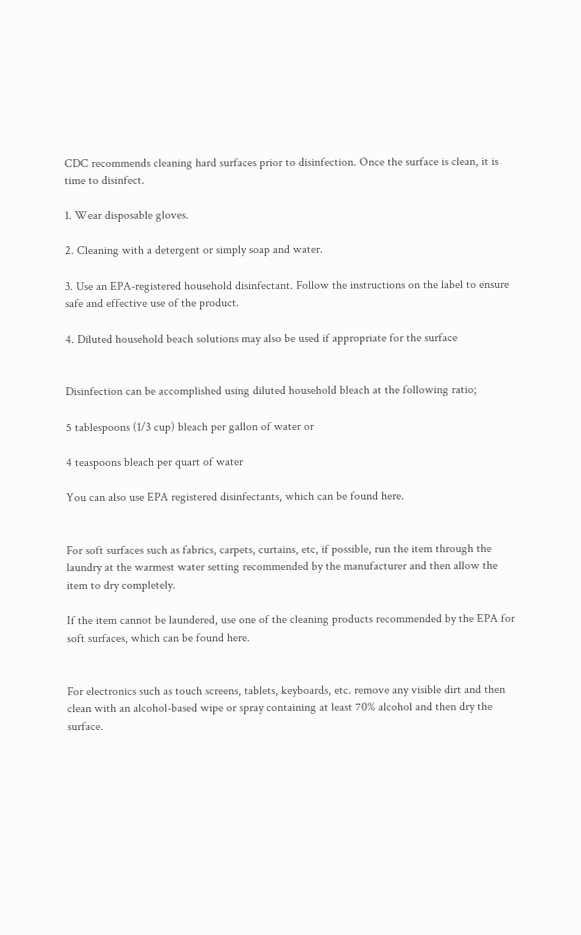CDC recommends cleaning hard surfaces prior to disinfection. Once the surface is clean, it is time to disinfect.

1. Wear disposable gloves.

2. Cleaning with a detergent or simply soap and water.

3. Use an EPA-registered household disinfectant. Follow the instructions on the label to ensure safe and effective use of the product.

4. Diluted household beach solutions may also be used if appropriate for the surface


Disinfection can be accomplished using diluted household bleach at the following ratio;

5 tablespoons (1/3 cup) bleach per gallon of water or

4 teaspoons bleach per quart of water

You can also use EPA registered disinfectants, which can be found here.


For soft surfaces such as fabrics, carpets, curtains, etc, if possible, run the item through the laundry at the warmest water setting recommended by the manufacturer and then allow the item to dry completely.

If the item cannot be laundered, use one of the cleaning products recommended by the EPA for soft surfaces, which can be found here.


For electronics such as touch screens, tablets, keyboards, etc. remove any visible dirt and then clean with an alcohol-based wipe or spray containing at least 70% alcohol and then dry the surface.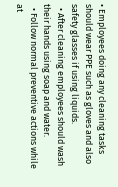• Employees doing any cleaning tasks should wear PPE such as gloves and also safety glasses if using liquids.
  • After cleaning employees should wash their hands using soap and water.
  • Follow normal preventive actions while at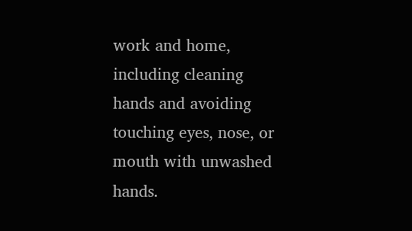work and home, including cleaning hands and avoiding touching eyes, nose, or mouth with unwashed hands.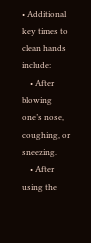• Additional key times to clean hands include:
    • After blowing one’s nose, coughing, or sneezing.
    • After using the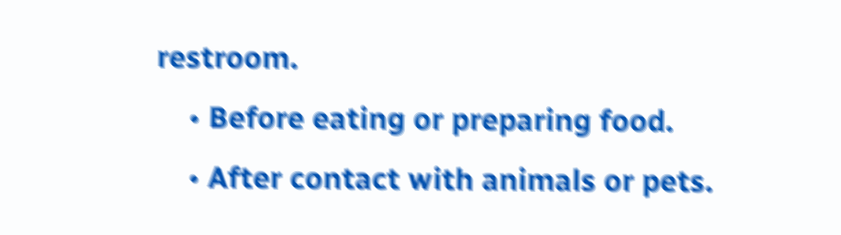restroom.
    • Before eating or preparing food.
    • After contact with animals or pets.